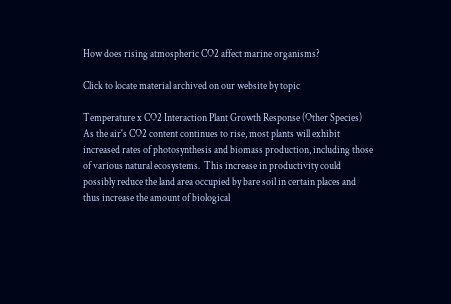How does rising atmospheric CO2 affect marine organisms?

Click to locate material archived on our website by topic

Temperature x CO2 Interaction Plant Growth Response (Other Species)
As the air's CO2 content continues to rise, most plants will exhibit increased rates of photosynthesis and biomass production, including those of various natural ecosystems.  This increase in productivity could possibly reduce the land area occupied by bare soil in certain places and thus increase the amount of biological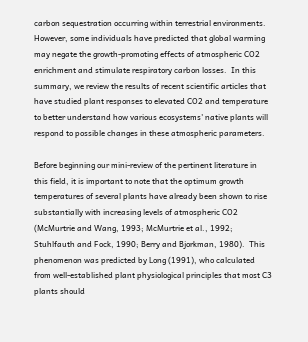carbon sequestration occurring within terrestrial environments.  However, some individuals have predicted that global warming may negate the growth-promoting effects of atmospheric CO2 enrichment and stimulate respiratory carbon losses.  In this summary, we review the results of recent scientific articles that have studied plant responses to elevated CO2 and temperature to better understand how various ecosystems' native plants will respond to possible changes in these atmospheric parameters.

Before beginning our mini-review of the pertinent literature in this field, it is important to note that the optimum growth temperatures of several plants have already been shown to rise substantially with increasing levels of atmospheric CO2 (McMurtrie and Wang, 1993; McMurtrie et al., 1992; Stuhlfauth and Fock, 1990; Berry and Bjorkman, 1980).  This phenomenon was predicted by Long (1991), who calculated from well-established plant physiological principles that most C3 plants should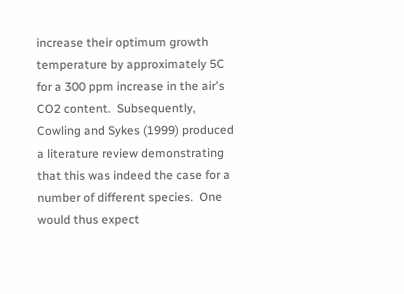increase their optimum growth temperature by approximately 5C for a 300 ppm increase in the air's CO2 content.  Subsequently, Cowling and Sykes (1999) produced a literature review demonstrating that this was indeed the case for a number of different species.  One would thus expect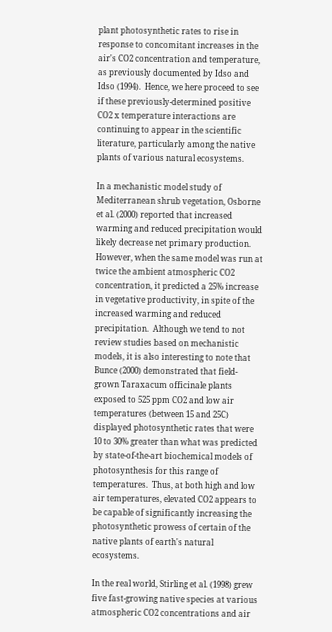plant photosynthetic rates to rise in response to concomitant increases in the air's CO2 concentration and temperature, as previously documented by Idso and Idso (1994).  Hence, we here proceed to see if these previously-determined positive CO2 x temperature interactions are continuing to appear in the scientific literature, particularly among the native plants of various natural ecosystems.

In a mechanistic model study of Mediterranean shrub vegetation, Osborne et al. (2000) reported that increased warming and reduced precipitation would likely decrease net primary production.  However, when the same model was run at twice the ambient atmospheric CO2 concentration, it predicted a 25% increase in vegetative productivity, in spite of the increased warming and reduced precipitation.  Although we tend to not review studies based on mechanistic models, it is also interesting to note that
Bunce (2000) demonstrated that field-grown Taraxacum officinale plants exposed to 525 ppm CO2 and low air temperatures (between 15 and 25C) displayed photosynthetic rates that were 10 to 30% greater than what was predicted by state-of-the-art biochemical models of photosynthesis for this range of temperatures.  Thus, at both high and low air temperatures, elevated CO2 appears to be capable of significantly increasing the photosynthetic prowess of certain of the native plants of earth's natural ecosystems.

In the real world, Stirling et al. (1998) grew five fast-growing native species at various atmospheric CO2 concentrations and air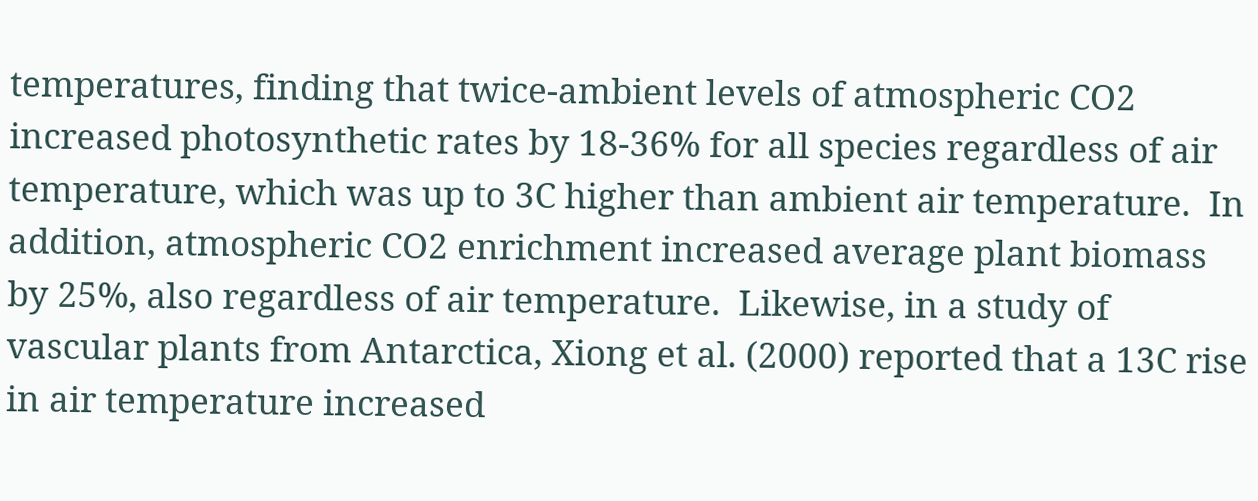temperatures, finding that twice-ambient levels of atmospheric CO2 increased photosynthetic rates by 18-36% for all species regardless of air temperature, which was up to 3C higher than ambient air temperature.  In addition, atmospheric CO2 enrichment increased average plant biomass by 25%, also regardless of air temperature.  Likewise, in a study of vascular plants from Antarctica, Xiong et al. (2000) reported that a 13C rise in air temperature increased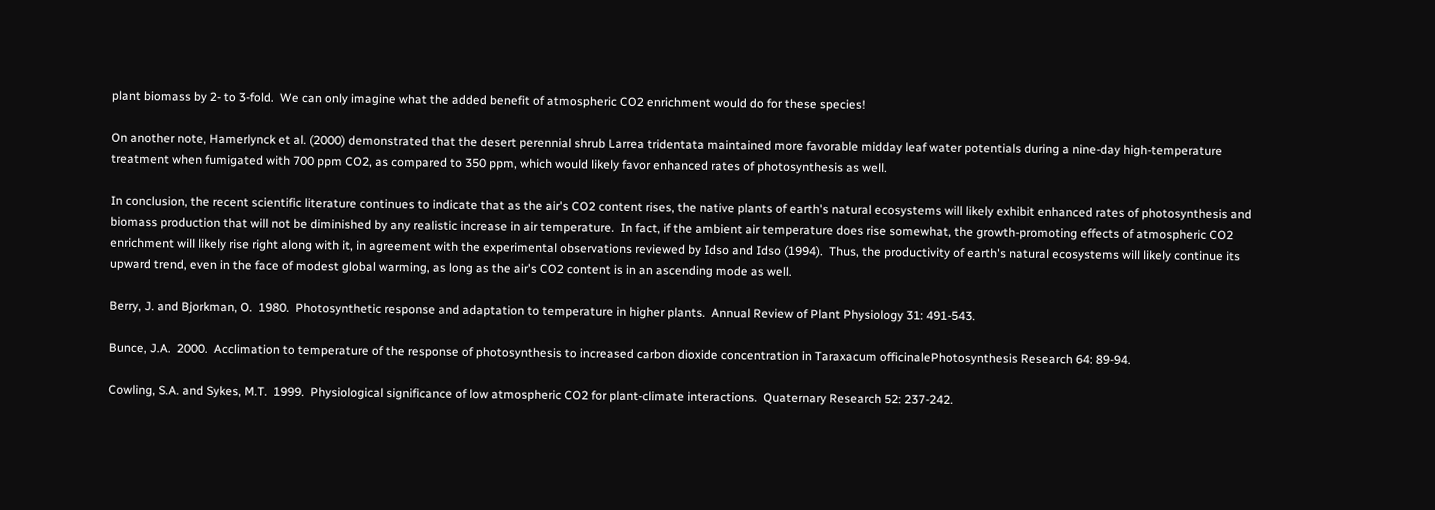plant biomass by 2- to 3-fold.  We can only imagine what the added benefit of atmospheric CO2 enrichment would do for these species!

On another note, Hamerlynck et al. (2000) demonstrated that the desert perennial shrub Larrea tridentata maintained more favorable midday leaf water potentials during a nine-day high-temperature treatment when fumigated with 700 ppm CO2, as compared to 350 ppm, which would likely favor enhanced rates of photosynthesis as well.

In conclusion, the recent scientific literature continues to indicate that as the air's CO2 content rises, the native plants of earth's natural ecosystems will likely exhibit enhanced rates of photosynthesis and biomass production that will not be diminished by any realistic increase in air temperature.  In fact, if the ambient air temperature does rise somewhat, the growth-promoting effects of atmospheric CO2 enrichment will likely rise right along with it, in agreement with the experimental observations reviewed by Idso and Idso (1994).  Thus, the productivity of earth's natural ecosystems will likely continue its upward trend, even in the face of modest global warming, as long as the air's CO2 content is in an ascending mode as well.

Berry, J. and Bjorkman, O.  1980.  Photosynthetic response and adaptation to temperature in higher plants.  Annual Review of Plant Physiology 31: 491-543.

Bunce, J.A.  2000.  Acclimation to temperature of the response of photosynthesis to increased carbon dioxide concentration in Taraxacum officinalePhotosynthesis Research 64: 89-94.

Cowling, S.A. and Sykes, M.T.  1999.  Physiological significance of low atmospheric CO2 for plant-climate interactions.  Quaternary Research 52: 237-242.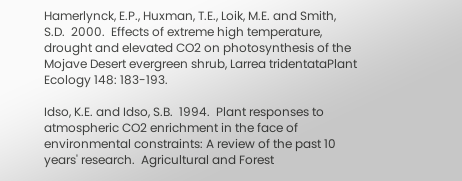Hamerlynck, E.P., Huxman, T.E., Loik, M.E. and Smith, S.D.  2000.  Effects of extreme high temperature, drought and elevated CO2 on photosynthesis of the Mojave Desert evergreen shrub, Larrea tridentataPlant Ecology 148: 183-193.

Idso, K.E. and Idso, S.B.  1994.  Plant responses to atmospheric CO2 enrichment in the face of environmental constraints: A review of the past 10 years' research.  Agricultural and Forest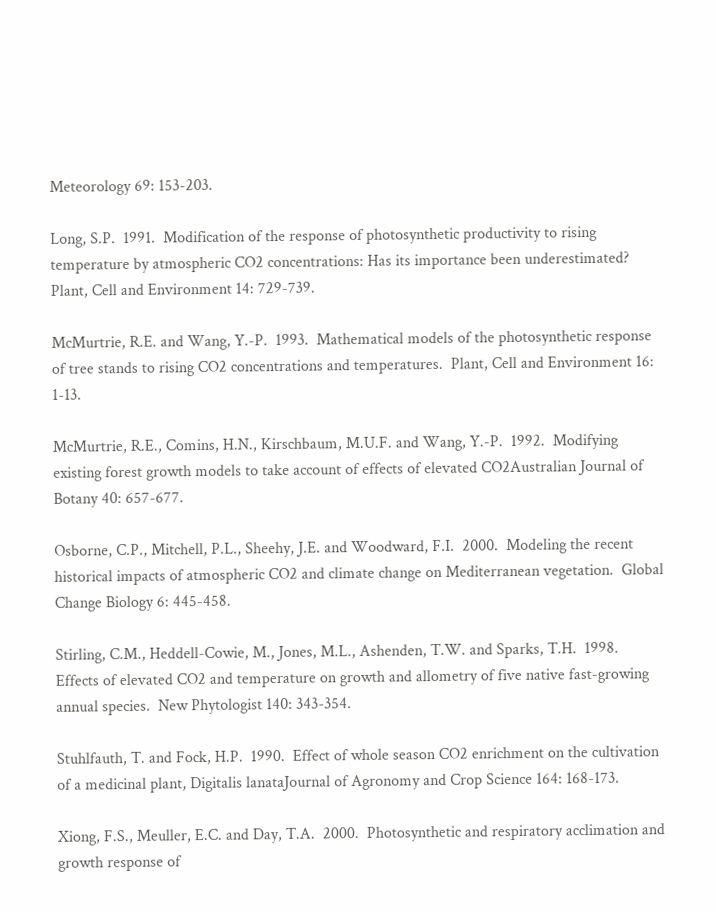Meteorology 69: 153-203.

Long, S.P.  1991.  Modification of the response of photosynthetic productivity to rising temperature by atmospheric CO2 concentrations: Has its importance been underestimated?  Plant, Cell and Environment 14: 729-739.

McMurtrie, R.E. and Wang, Y.-P.  1993.  Mathematical models of the photosynthetic response of tree stands to rising CO2 concentrations and temperatures.  Plant, Cell and Environment 16: 1-13.

McMurtrie, R.E., Comins, H.N., Kirschbaum, M.U.F. and Wang, Y.-P.  1992.  Modifying existing forest growth models to take account of effects of elevated CO2Australian Journal of Botany 40: 657-677.

Osborne, C.P., Mitchell, P.L., Sheehy, J.E. and Woodward, F.I.  2000.  Modeling the recent historical impacts of atmospheric CO2 and climate change on Mediterranean vegetation.  Global Change Biology 6: 445-458.

Stirling, C.M., Heddell-Cowie, M., Jones, M.L., Ashenden, T.W. and Sparks, T.H.  1998.  Effects of elevated CO2 and temperature on growth and allometry of five native fast-growing annual species.  New Phytologist 140: 343-354.

Stuhlfauth, T. and Fock, H.P.  1990.  Effect of whole season CO2 enrichment on the cultivation of a medicinal plant, Digitalis lanataJournal of Agronomy and Crop Science 164: 168-173.

Xiong, F.S., Meuller, E.C. and Day, T.A.  2000.  Photosynthetic and respiratory acclimation and growth response of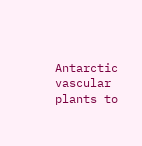Antarctic vascular plants to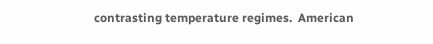contrasting temperature regimes.  American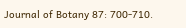Journal of Botany 87: 700-710.